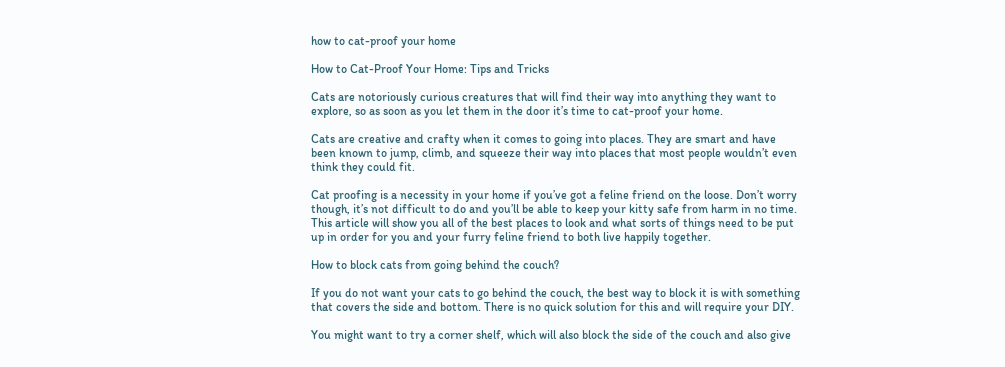how to cat-proof your home

How to Cat-Proof Your Home: Tips and Tricks

Cats are notoriously curious creatures that will find their way into anything they want to explore, so as soon as you let them in the door it’s time to cat-proof your home.

Cats are creative and crafty when it comes to going into places. They are smart and have been known to jump, climb, and squeeze their way into places that most people wouldn’t even think they could fit.

Cat proofing is a necessity in your home if you’ve got a feline friend on the loose. Don’t worry though, it’s not difficult to do and you’ll be able to keep your kitty safe from harm in no time. This article will show you all of the best places to look and what sorts of things need to be put up in order for you and your furry feline friend to both live happily together.

How to block cats from going behind the couch?

If you do not want your cats to go behind the couch, the best way to block it is with something that covers the side and bottom. There is no quick solution for this and will require your DIY.

You might want to try a corner shelf, which will also block the side of the couch and also give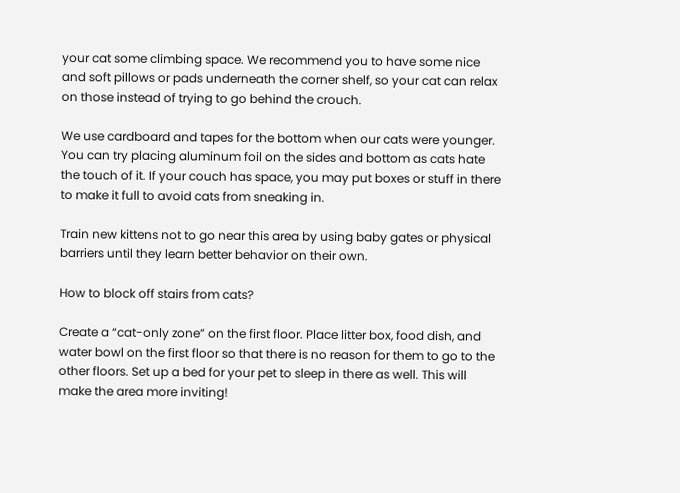your cat some climbing space. We recommend you to have some nice and soft pillows or pads underneath the corner shelf, so your cat can relax on those instead of trying to go behind the crouch.

We use cardboard and tapes for the bottom when our cats were younger. You can try placing aluminum foil on the sides and bottom as cats hate the touch of it. If your couch has space, you may put boxes or stuff in there to make it full to avoid cats from sneaking in.

Train new kittens not to go near this area by using baby gates or physical barriers until they learn better behavior on their own.

How to block off stairs from cats?

Create a “cat-only zone” on the first floor. Place litter box, food dish, and water bowl on the first floor so that there is no reason for them to go to the other floors. Set up a bed for your pet to sleep in there as well. This will make the area more inviting!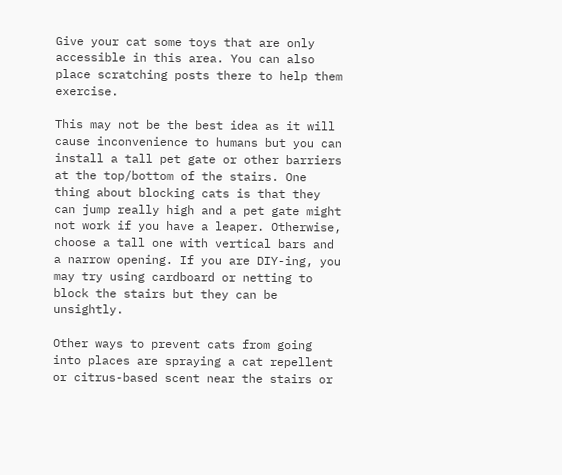Give your cat some toys that are only accessible in this area. You can also place scratching posts there to help them exercise.

This may not be the best idea as it will cause inconvenience to humans but you can install a tall pet gate or other barriers at the top/bottom of the stairs. One thing about blocking cats is that they can jump really high and a pet gate might not work if you have a leaper. Otherwise, choose a tall one with vertical bars and a narrow opening. If you are DIY-ing, you may try using cardboard or netting to block the stairs but they can be unsightly.

Other ways to prevent cats from going into places are spraying a cat repellent or citrus-based scent near the stairs or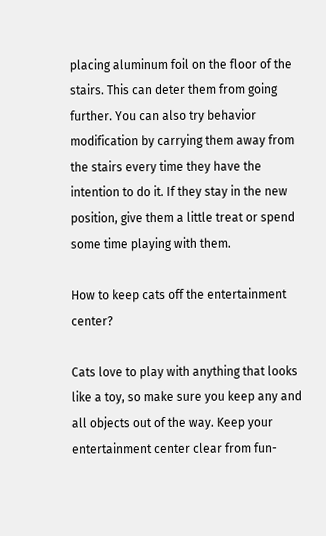placing aluminum foil on the floor of the stairs. This can deter them from going further. You can also try behavior modification by carrying them away from the stairs every time they have the intention to do it. If they stay in the new position, give them a little treat or spend some time playing with them.

How to keep cats off the entertainment center?

Cats love to play with anything that looks like a toy, so make sure you keep any and all objects out of the way. Keep your entertainment center clear from fun-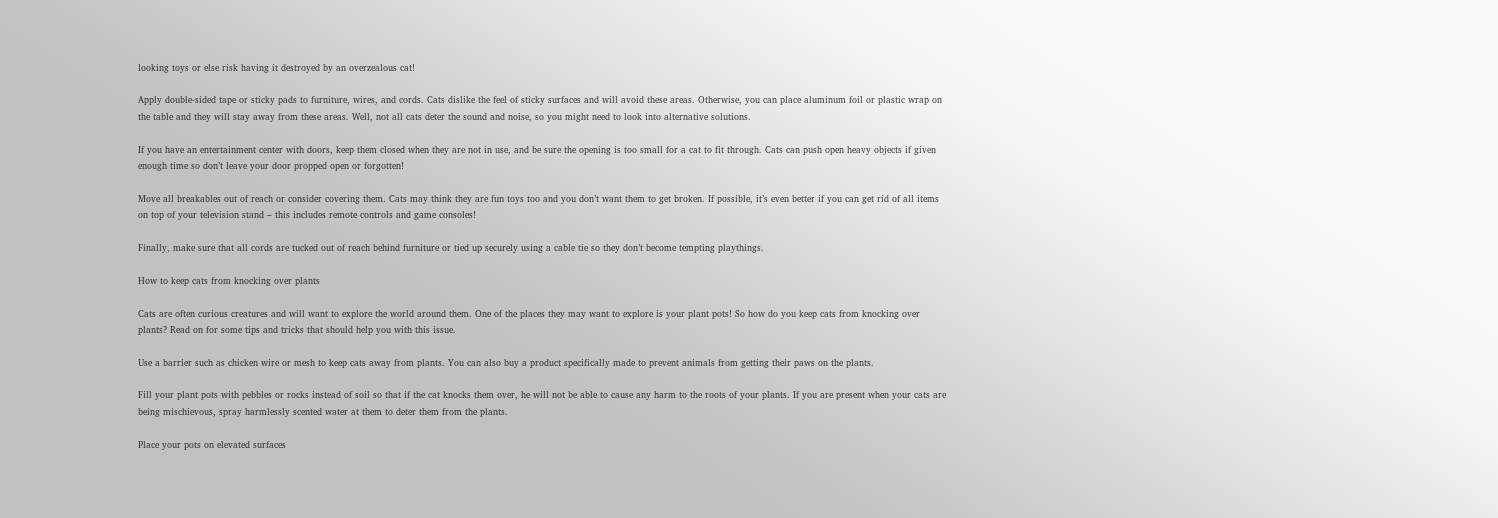looking toys or else risk having it destroyed by an overzealous cat!

Apply double-sided tape or sticky pads to furniture, wires, and cords. Cats dislike the feel of sticky surfaces and will avoid these areas. Otherwise, you can place aluminum foil or plastic wrap on the table and they will stay away from these areas. Well, not all cats deter the sound and noise, so you might need to look into alternative solutions.

If you have an entertainment center with doors, keep them closed when they are not in use, and be sure the opening is too small for a cat to fit through. Cats can push open heavy objects if given enough time so don’t leave your door propped open or forgotten!

Move all breakables out of reach or consider covering them. Cats may think they are fun toys too and you don’t want them to get broken. If possible, it’s even better if you can get rid of all items on top of your television stand – this includes remote controls and game consoles!

Finally, make sure that all cords are tucked out of reach behind furniture or tied up securely using a cable tie so they don’t become tempting playthings.

How to keep cats from knocking over plants

Cats are often curious creatures and will want to explore the world around them. One of the places they may want to explore is your plant pots! So how do you keep cats from knocking over plants? Read on for some tips and tricks that should help you with this issue.

Use a barrier such as chicken wire or mesh to keep cats away from plants. You can also buy a product specifically made to prevent animals from getting their paws on the plants.

Fill your plant pots with pebbles or rocks instead of soil so that if the cat knocks them over, he will not be able to cause any harm to the roots of your plants. If you are present when your cats are being mischievous, spray harmlessly scented water at them to deter them from the plants.

Place your pots on elevated surfaces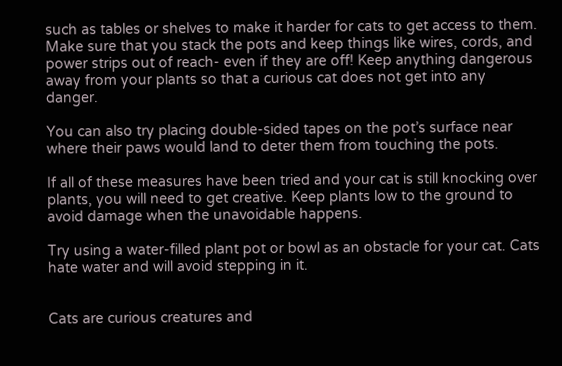such as tables or shelves to make it harder for cats to get access to them. Make sure that you stack the pots and keep things like wires, cords, and power strips out of reach- even if they are off! Keep anything dangerous away from your plants so that a curious cat does not get into any danger.

You can also try placing double-sided tapes on the pot’s surface near where their paws would land to deter them from touching the pots.

If all of these measures have been tried and your cat is still knocking over plants, you will need to get creative. Keep plants low to the ground to avoid damage when the unavoidable happens.

Try using a water-filled plant pot or bowl as an obstacle for your cat. Cats hate water and will avoid stepping in it.


Cats are curious creatures and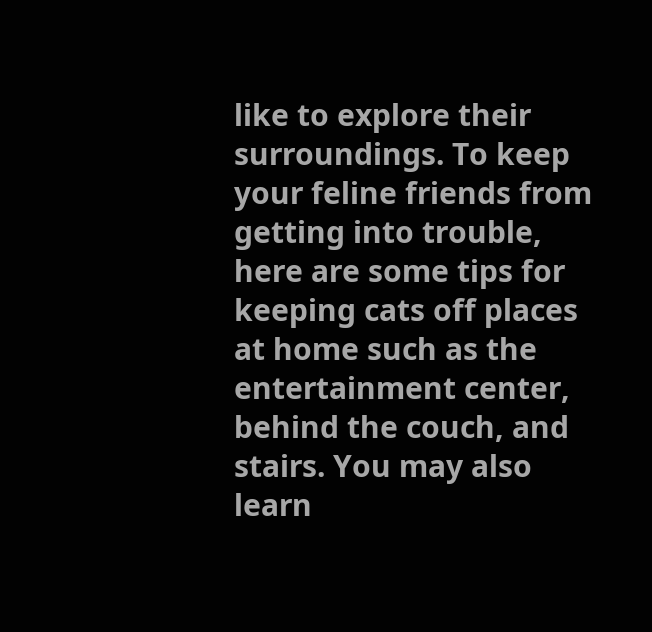like to explore their surroundings. To keep your feline friends from getting into trouble, here are some tips for keeping cats off places at home such as the entertainment center, behind the couch, and stairs. You may also learn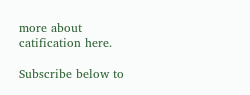more about catification here.

Subscribe below to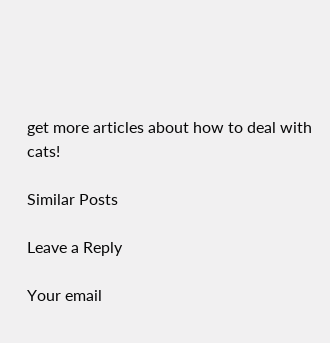get more articles about how to deal with cats!

Similar Posts

Leave a Reply

Your email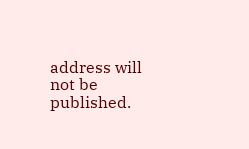address will not be published.